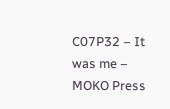C07P32 – It was me – MOKO Press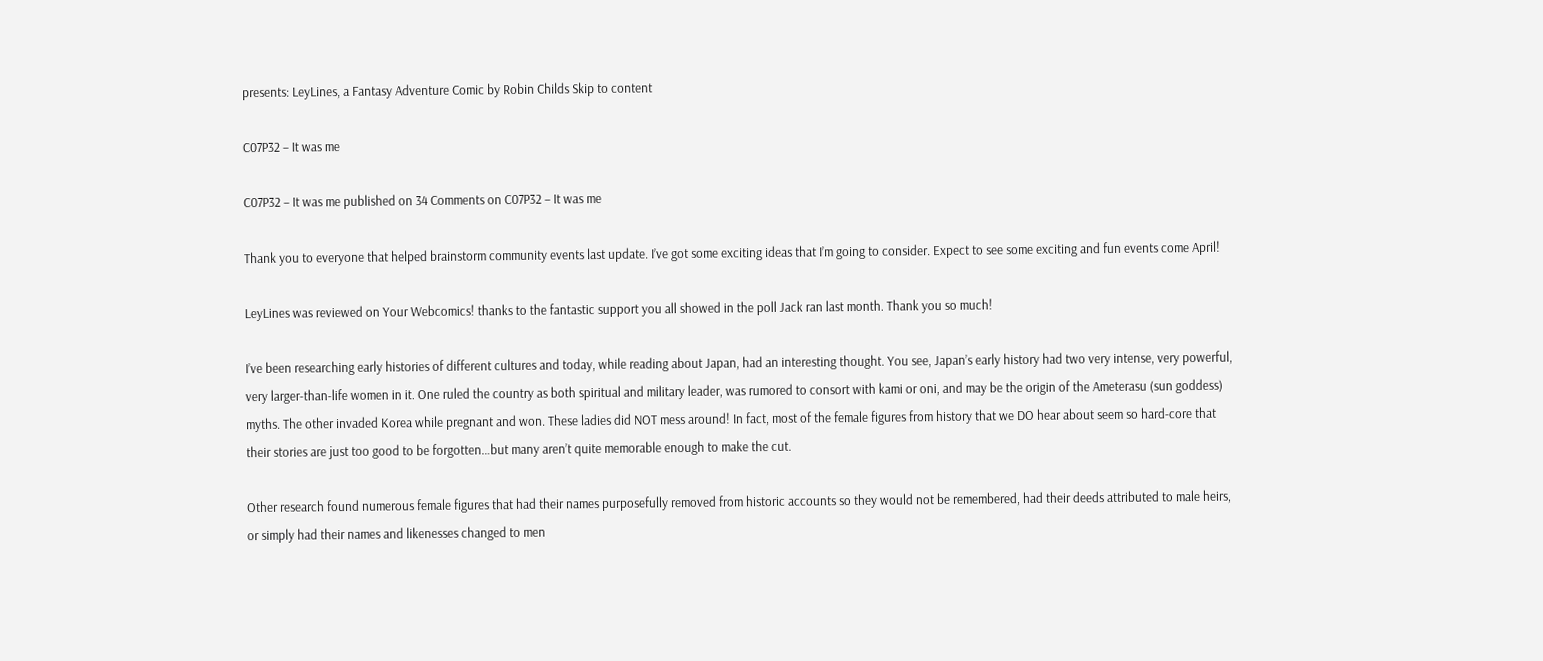presents: LeyLines, a Fantasy Adventure Comic by Robin Childs Skip to content

C07P32 – It was me

C07P32 – It was me published on 34 Comments on C07P32 – It was me

Thank you to everyone that helped brainstorm community events last update. I’ve got some exciting ideas that I’m going to consider. Expect to see some exciting and fun events come April!

LeyLines was reviewed on Your Webcomics! thanks to the fantastic support you all showed in the poll Jack ran last month. Thank you so much!

I’ve been researching early histories of different cultures and today, while reading about Japan, had an interesting thought. You see, Japan’s early history had two very intense, very powerful, very larger-than-life women in it. One ruled the country as both spiritual and military leader, was rumored to consort with kami or oni, and may be the origin of the Ameterasu (sun goddess) myths. The other invaded Korea while pregnant and won. These ladies did NOT mess around! In fact, most of the female figures from history that we DO hear about seem so hard-core that their stories are just too good to be forgotten…but many aren’t quite memorable enough to make the cut.

Other research found numerous female figures that had their names purposefully removed from historic accounts so they would not be remembered, had their deeds attributed to male heirs, or simply had their names and likenesses changed to men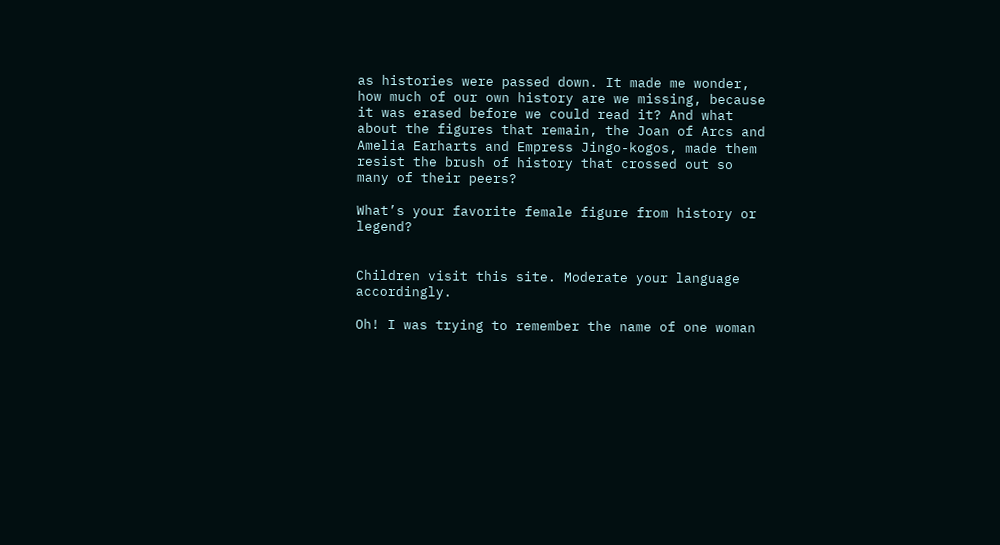as histories were passed down. It made me wonder, how much of our own history are we missing, because it was erased before we could read it? And what about the figures that remain, the Joan of Arcs and Amelia Earharts and Empress Jingo-kogos, made them resist the brush of history that crossed out so many of their peers?

What’s your favorite female figure from history or legend?


Children visit this site. Moderate your language accordingly.

Oh! I was trying to remember the name of one woman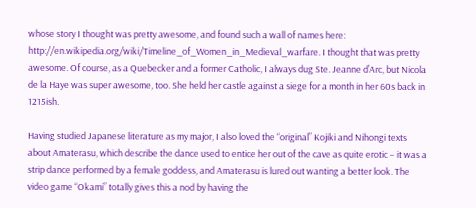whose story I thought was pretty awesome, and found such a wall of names here: http://en.wikipedia.org/wiki/Timeline_of_Women_in_Medieval_warfare. I thought that was pretty awesome. Of course, as a Quebecker and a former Catholic, I always dug Ste. Jeanne d’Arc, but Nicola de la Haye was super awesome, too. She held her castle against a siege for a month in her 60s back in 1215ish.

Having studied Japanese literature as my major, I also loved the “original” Kojiki and Nihongi texts about Amaterasu, which describe the dance used to entice her out of the cave as quite erotic – it was a strip dance performed by a female goddess, and Amaterasu is lured out wanting a better look. The video game “Okami” totally gives this a nod by having the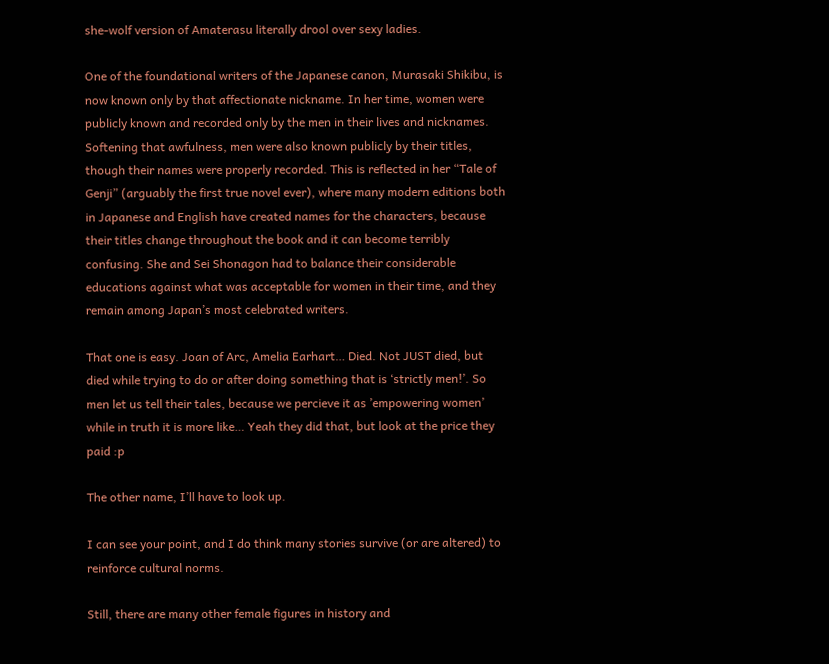she-wolf version of Amaterasu literally drool over sexy ladies.

One of the foundational writers of the Japanese canon, Murasaki Shikibu, is now known only by that affectionate nickname. In her time, women were publicly known and recorded only by the men in their lives and nicknames. Softening that awfulness, men were also known publicly by their titles, though their names were properly recorded. This is reflected in her “Tale of Genji” (arguably the first true novel ever), where many modern editions both in Japanese and English have created names for the characters, because their titles change throughout the book and it can become terribly confusing. She and Sei Shonagon had to balance their considerable educations against what was acceptable for women in their time, and they remain among Japan’s most celebrated writers.

That one is easy. Joan of Arc, Amelia Earhart… Died. Not JUST died, but died while trying to do or after doing something that is ‘strictly men!’. So men let us tell their tales, because we percieve it as ’empowering women’ while in truth it is more like… Yeah they did that, but look at the price they paid :p

The other name, I’ll have to look up.

I can see your point, and I do think many stories survive (or are altered) to reinforce cultural norms.

Still, there are many other female figures in history and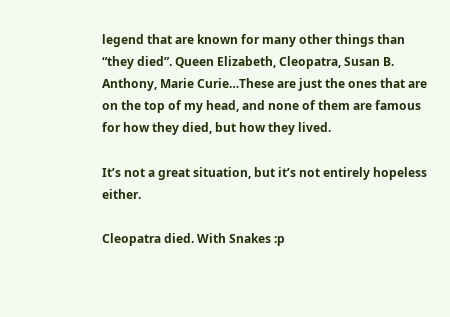legend that are known for many other things than “they died”. Queen Elizabeth, Cleopatra, Susan B. Anthony, Marie Curie…These are just the ones that are on the top of my head, and none of them are famous for how they died, but how they lived.

It’s not a great situation, but it’s not entirely hopeless either.

Cleopatra died. With Snakes :p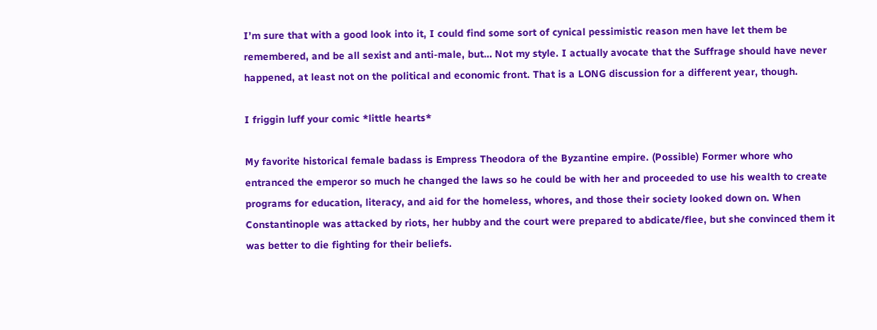I’m sure that with a good look into it, I could find some sort of cynical pessimistic reason men have let them be remembered, and be all sexist and anti-male, but… Not my style. I actually avocate that the Suffrage should have never happened, at least not on the political and economic front. That is a LONG discussion for a different year, though.

I friggin luff your comic *little hearts*

My favorite historical female badass is Empress Theodora of the Byzantine empire. (Possible) Former whore who entranced the emperor so much he changed the laws so he could be with her and proceeded to use his wealth to create programs for education, literacy, and aid for the homeless, whores, and those their society looked down on. When Constantinople was attacked by riots, her hubby and the court were prepared to abdicate/flee, but she convinced them it was better to die fighting for their beliefs.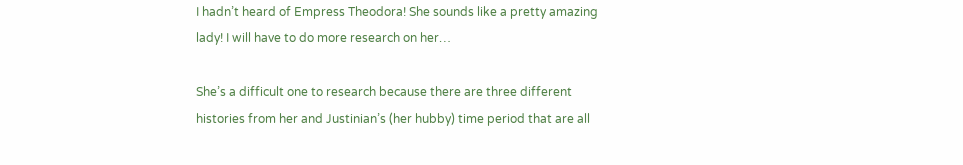I hadn’t heard of Empress Theodora! She sounds like a pretty amazing lady! I will have to do more research on her…

She’s a difficult one to research because there are three different histories from her and Justinian’s (her hubby) time period that are all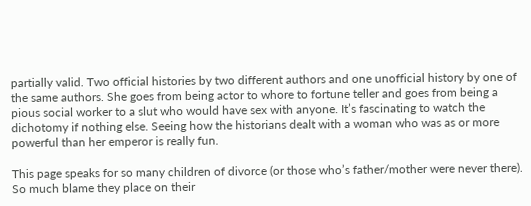partially valid. Two official histories by two different authors and one unofficial history by one of the same authors. She goes from being actor to whore to fortune teller and goes from being a pious social worker to a slut who would have sex with anyone. It’s fascinating to watch the dichotomy if nothing else. Seeing how the historians dealt with a woman who was as or more powerful than her emperor is really fun.

This page speaks for so many children of divorce (or those who’s father/mother were never there). So much blame they place on their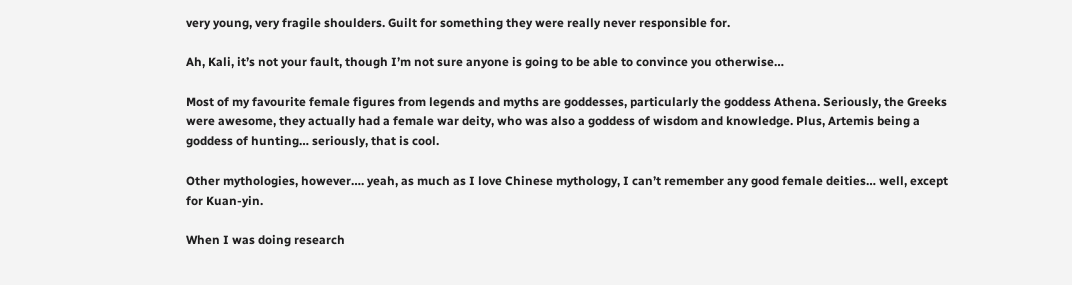very young, very fragile shoulders. Guilt for something they were really never responsible for.

Ah, Kali, it’s not your fault, though I’m not sure anyone is going to be able to convince you otherwise…

Most of my favourite female figures from legends and myths are goddesses, particularly the goddess Athena. Seriously, the Greeks were awesome, they actually had a female war deity, who was also a goddess of wisdom and knowledge. Plus, Artemis being a goddess of hunting… seriously, that is cool.

Other mythologies, however…. yeah, as much as I love Chinese mythology, I can’t remember any good female deities… well, except for Kuan-yin.

When I was doing research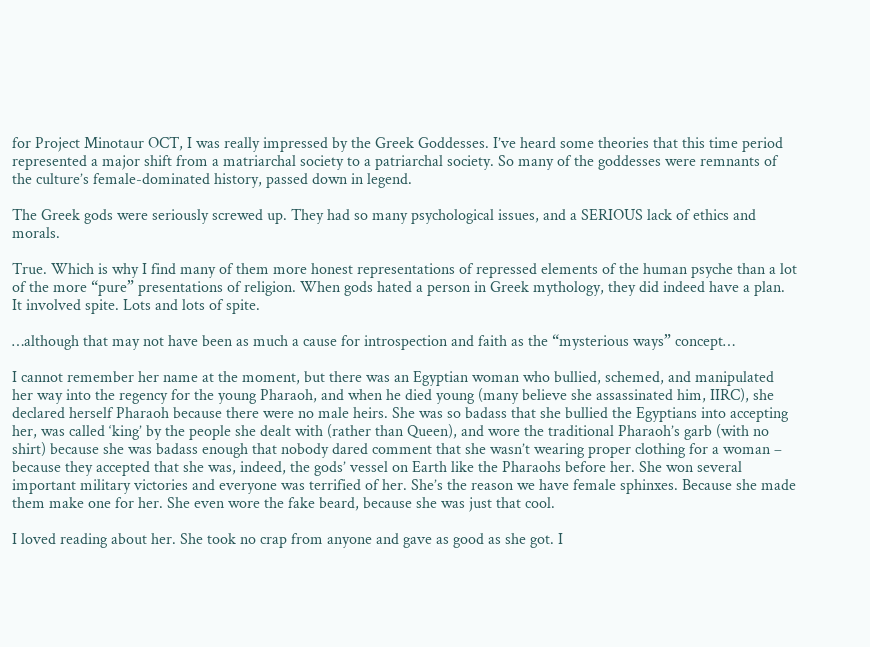for Project Minotaur OCT, I was really impressed by the Greek Goddesses. I’ve heard some theories that this time period represented a major shift from a matriarchal society to a patriarchal society. So many of the goddesses were remnants of the culture’s female-dominated history, passed down in legend.

The Greek gods were seriously screwed up. They had so many psychological issues, and a SERIOUS lack of ethics and morals.

True. Which is why I find many of them more honest representations of repressed elements of the human psyche than a lot of the more “pure” presentations of religion. When gods hated a person in Greek mythology, they did indeed have a plan. It involved spite. Lots and lots of spite.

…although that may not have been as much a cause for introspection and faith as the “mysterious ways” concept…

I cannot remember her name at the moment, but there was an Egyptian woman who bullied, schemed, and manipulated her way into the regency for the young Pharaoh, and when he died young (many believe she assassinated him, IIRC), she declared herself Pharaoh because there were no male heirs. She was so badass that she bullied the Egyptians into accepting her, was called ‘king’ by the people she dealt with (rather than Queen), and wore the traditional Pharaoh’s garb (with no shirt) because she was badass enough that nobody dared comment that she wasn’t wearing proper clothing for a woman – because they accepted that she was, indeed, the gods’ vessel on Earth like the Pharaohs before her. She won several important military victories and everyone was terrified of her. She’s the reason we have female sphinxes. Because she made them make one for her. She even wore the fake beard, because she was just that cool.

I loved reading about her. She took no crap from anyone and gave as good as she got. I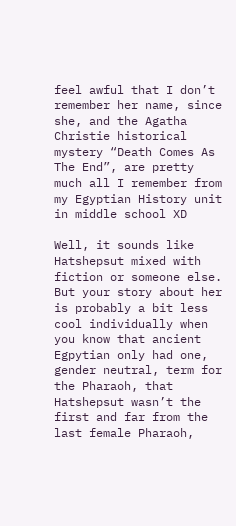feel awful that I don’t remember her name, since she, and the Agatha Christie historical mystery “Death Comes As The End”, are pretty much all I remember from my Egyptian History unit in middle school XD

Well, it sounds like Hatshepsut mixed with fiction or someone else. But your story about her is probably a bit less cool individually when you know that ancient Egpytian only had one, gender neutral, term for the Pharaoh, that Hatshepsut wasn’t the first and far from the last female Pharaoh,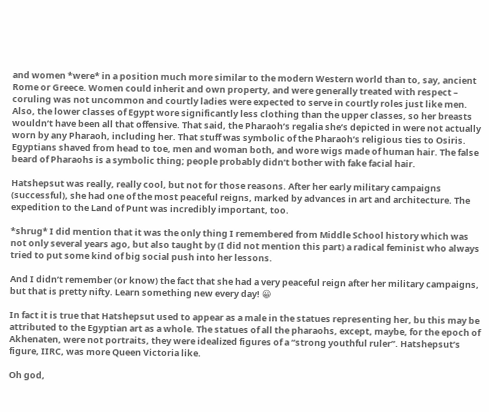and women *were* in a position much more similar to the modern Western world than to, say, ancient Rome or Greece. Women could inherit and own property, and were generally treated with respect – coruling was not uncommon and courtly ladies were expected to serve in courtly roles just like men.
Also, the lower classes of Egypt wore significantly less clothing than the upper classes, so her breasts wouldn’t have been all that offensive. That said, the Pharaoh’s regalia she’s depicted in were not actually worn by any Pharaoh, including her. That stuff was symbolic of the Pharaoh’s religious ties to Osiris. Egyptians shaved from head to toe, men and woman both, and wore wigs made of human hair. The false beard of Pharaohs is a symbolic thing; people probably didn’t bother with fake facial hair.

Hatshepsut was really, really cool, but not for those reasons. After her early military campaigns (successful), she had one of the most peaceful reigns, marked by advances in art and architecture. The expedition to the Land of Punt was incredibly important, too.

*shrug* I did mention that it was the only thing I remembered from Middle School history which was not only several years ago, but also taught by (I did not mention this part) a radical feminist who always tried to put some kind of big social push into her lessons.

And I didn’t remember (or know) the fact that she had a very peaceful reign after her military campaigns, but that is pretty nifty. Learn something new every day! 😀

In fact it is true that Hatshepsut used to appear as a male in the statues representing her, bu this may be attributed to the Egyptian art as a whole. The statues of all the pharaohs, except, maybe, for the epoch of Akhenaten, were not portraits, they were idealized figures of a “strong youthful ruler”. Hatshepsut’s figure, IIRC, was more Queen Victoria like.

Oh god,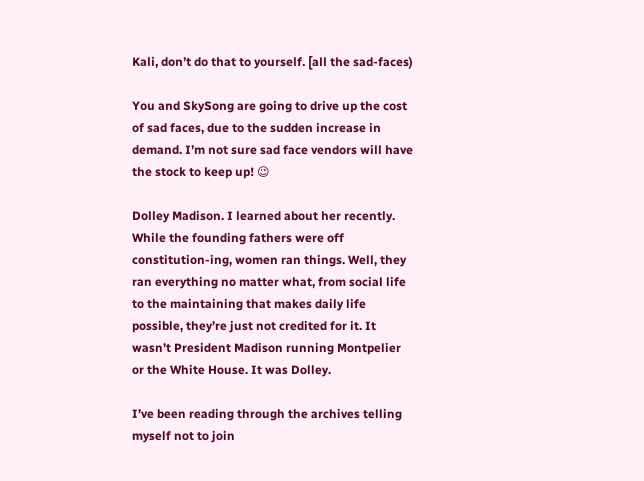Kali, don’t do that to yourself. [all the sad-faces)

You and SkySong are going to drive up the cost of sad faces, due to the sudden increase in demand. I’m not sure sad face vendors will have the stock to keep up! 😉

Dolley Madison. I learned about her recently. While the founding fathers were off constitution-ing, women ran things. Well, they ran everything no matter what, from social life to the maintaining that makes daily life possible, they’re just not credited for it. It wasn’t President Madison running Montpelier or the White House. It was Dolley.

I’ve been reading through the archives telling myself not to join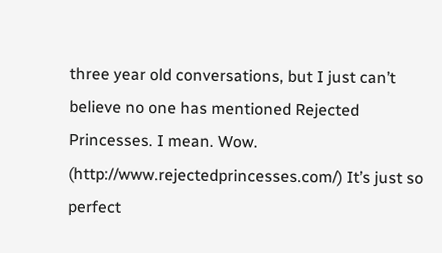three year old conversations, but I just can’t believe no one has mentioned Rejected Princesses. I mean. Wow. (http://www.rejectedprincesses.com/) It’s just so perfect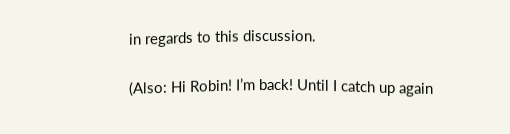in regards to this discussion.

(Also: Hi Robin! I’m back! Until I catch up again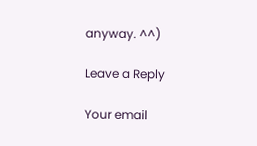anyway. ^^)

Leave a Reply

Your email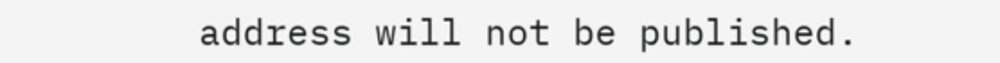address will not be published.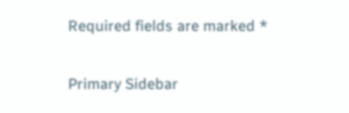Required fields are marked *

Primary Sidebar